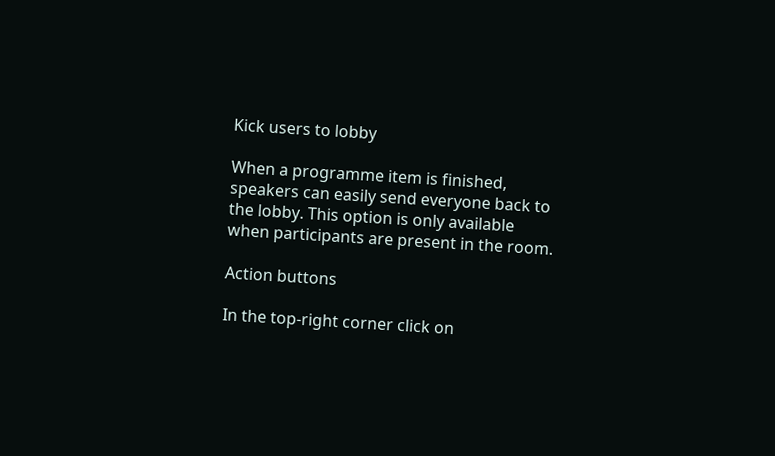Kick users to lobby

When a programme item is finished, speakers can easily send everyone back to the lobby. This option is only available when participants are present in the room.

Action buttons

In the top-right corner click on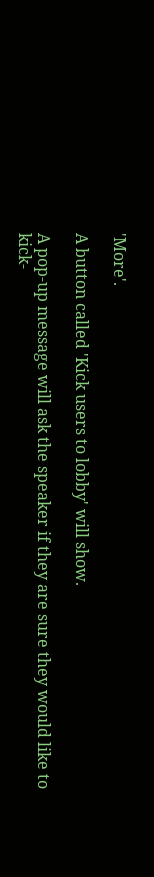'More'.

A button called 'Kick users to lobby' will show.

A pop-up message will ask the speaker if they are sure they would like to kick-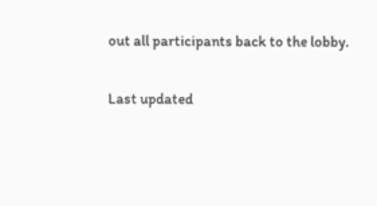out all participants back to the lobby.

Last updated